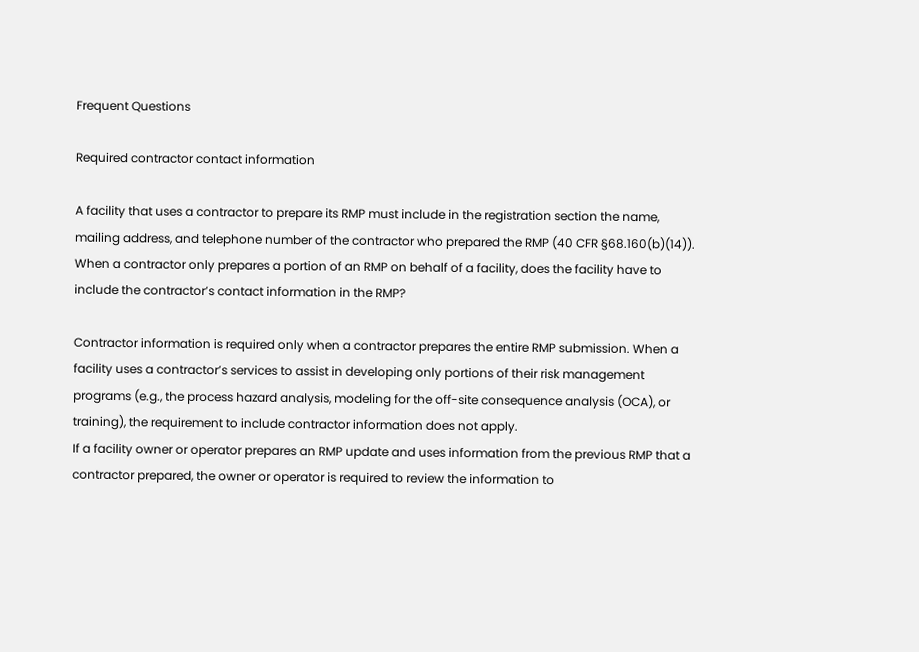Frequent Questions

Required contractor contact information

A facility that uses a contractor to prepare its RMP must include in the registration section the name, mailing address, and telephone number of the contractor who prepared the RMP (40 CFR §68.160(b)(14)). When a contractor only prepares a portion of an RMP on behalf of a facility, does the facility have to include the contractor’s contact information in the RMP?

Contractor information is required only when a contractor prepares the entire RMP submission. When a facility uses a contractor’s services to assist in developing only portions of their risk management programs (e.g., the process hazard analysis, modeling for the off-site consequence analysis (OCA), or training), the requirement to include contractor information does not apply.
If a facility owner or operator prepares an RMP update and uses information from the previous RMP that a contractor prepared, the owner or operator is required to review the information to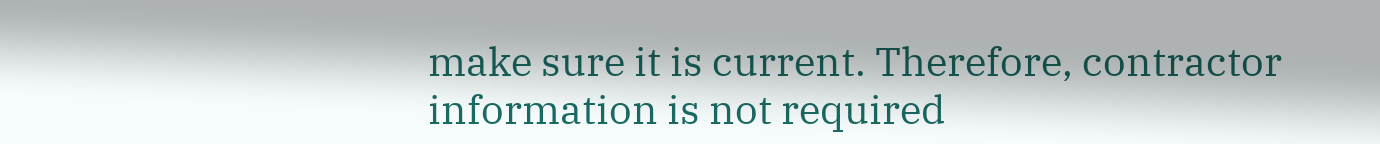make sure it is current. Therefore, contractor information is not required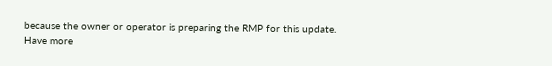because the owner or operator is preparing the RMP for this update.
Have more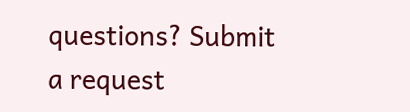questions? Submit a request